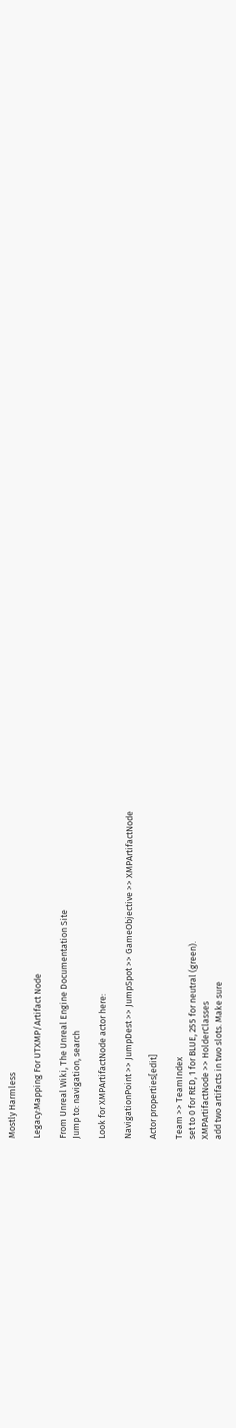Mostly Harmless

Legacy:Mapping For UTXMP/Artifact Node

From Unreal Wiki, The Unreal Engine Documentation Site
Jump to: navigation, search

Look for XMPArtifactNode actor here:

NavigationPoint >> JumpDest >> JumpSpot >> GameObjective >> XMPArtifactNode

Actor properties[edit]

Team >> TeamIndex
set to 0 for RED, 1 for BLUE, 255 for neutral (green).
XMPArtifactNode >> HolderClasses
add two artifacts in two slots. Make sure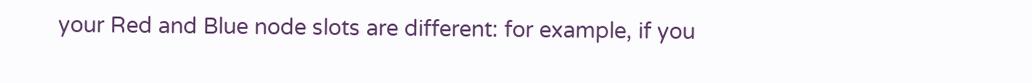your Red and Blue node slots are different: for example, if you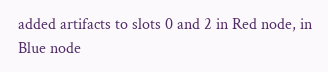added artifacts to slots 0 and 2 in Red node, in Blue node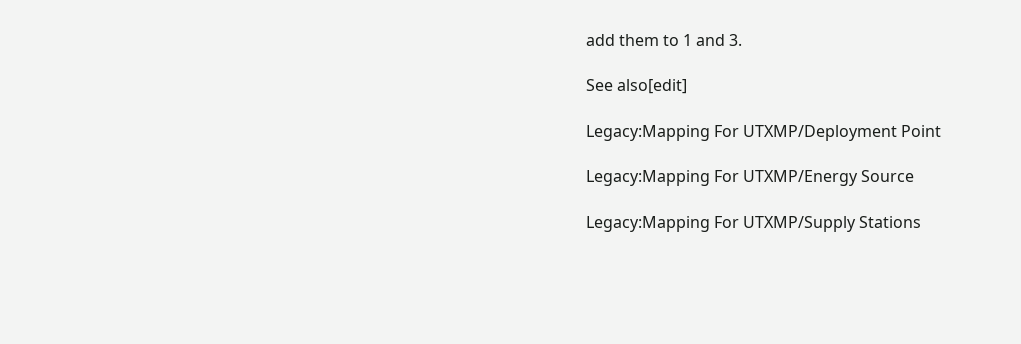add them to 1 and 3.

See also[edit]

Legacy:Mapping For UTXMP/Deployment Point

Legacy:Mapping For UTXMP/Energy Source

Legacy:Mapping For UTXMP/Supply Stations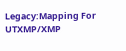Legacy:Mapping For UTXMP/XMP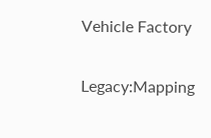Vehicle Factory

Legacy:Mapping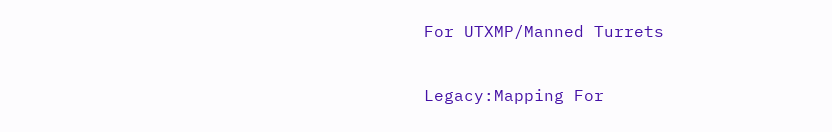For UTXMP/Manned Turrets

Legacy:Mapping For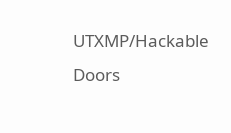UTXMP/Hackable Doors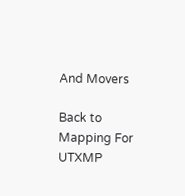And Movers

Back to Mapping For UTXMP